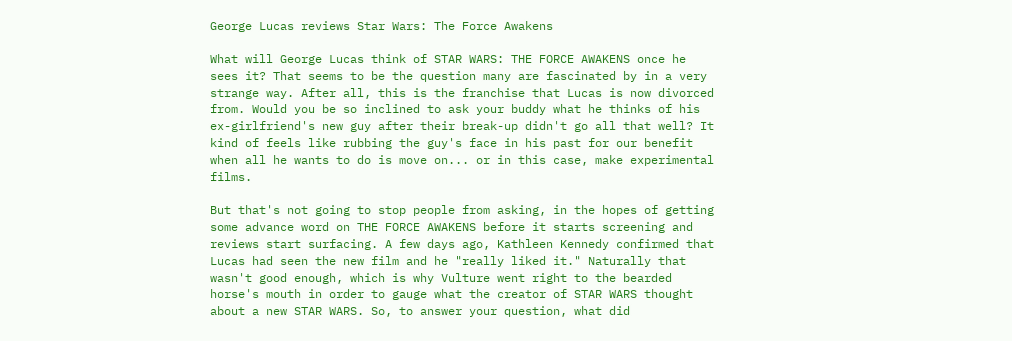George Lucas reviews Star Wars: The Force Awakens

What will George Lucas think of STAR WARS: THE FORCE AWAKENS once he sees it? That seems to be the question many are fascinated by in a very strange way. After all, this is the franchise that Lucas is now divorced from. Would you be so inclined to ask your buddy what he thinks of his ex-girlfriend's new guy after their break-up didn't go all that well? It kind of feels like rubbing the guy's face in his past for our benefit when all he wants to do is move on... or in this case, make experimental films.

But that's not going to stop people from asking, in the hopes of getting some advance word on THE FORCE AWAKENS before it starts screening and reviews start surfacing. A few days ago, Kathleen Kennedy confirmed that Lucas had seen the new film and he "really liked it." Naturally that wasn't good enough, which is why Vulture went right to the bearded horse's mouth in order to gauge what the creator of STAR WARS thought about a new STAR WARS. So, to answer your question, what did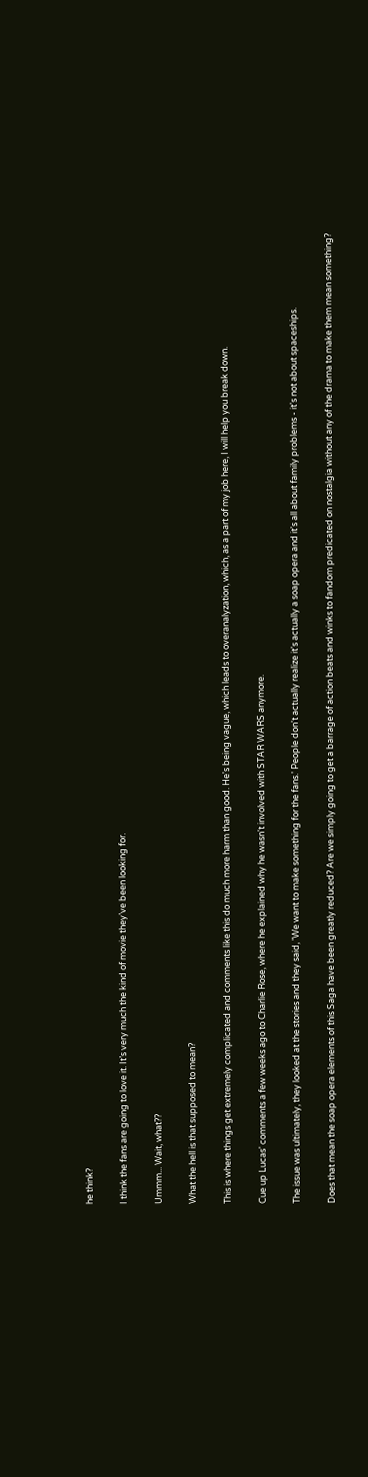he think?

I think the fans are going to love it. It’s very much the kind of movie they’ve been looking for.

Ummm... Wait, what??

What the hell is that supposed to mean?

This is where things get extremely complicated and comments like this do much more harm than good. He's being vague, which leads to overanalyzation, which, as a part of my job here, I will help you break down.

Cue up Lucas' comments a few weeks ago to Charlie Rose, where he explained why he wasn't involved with STAR WARS anymore.

The issue was ultimately, they looked at the stories and they said, 'We want to make something for the fans.' People don't actually realize it's actually a soap opera and it's all about family problems - it's not about spaceships.

Does that mean the soap opera elements of this Saga have been greatly reduced? Are we simply going to get a barrage of action beats and winks to fandom predicated on nostalgia without any of the drama to make them mean something?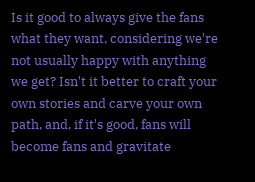Is it good to always give the fans what they want, considering we're not usually happy with anything we get? Isn't it better to craft your own stories and carve your own path, and, if it's good, fans will become fans and gravitate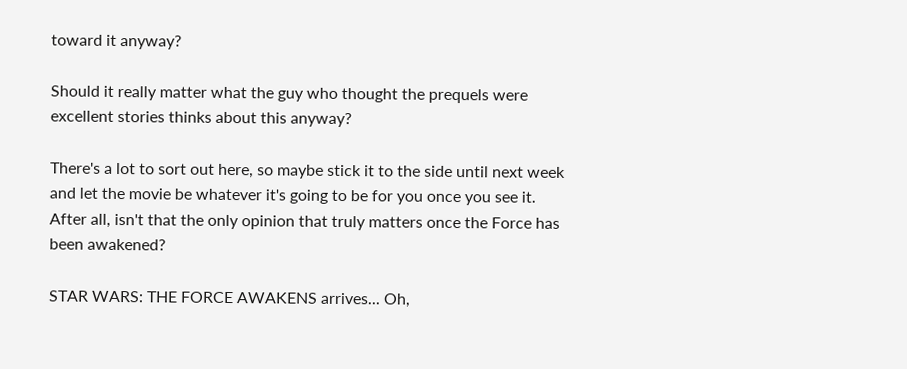toward it anyway?

Should it really matter what the guy who thought the prequels were excellent stories thinks about this anyway?

There's a lot to sort out here, so maybe stick it to the side until next week and let the movie be whatever it's going to be for you once you see it. After all, isn't that the only opinion that truly matters once the Force has been awakened?

STAR WARS: THE FORCE AWAKENS arrives... Oh,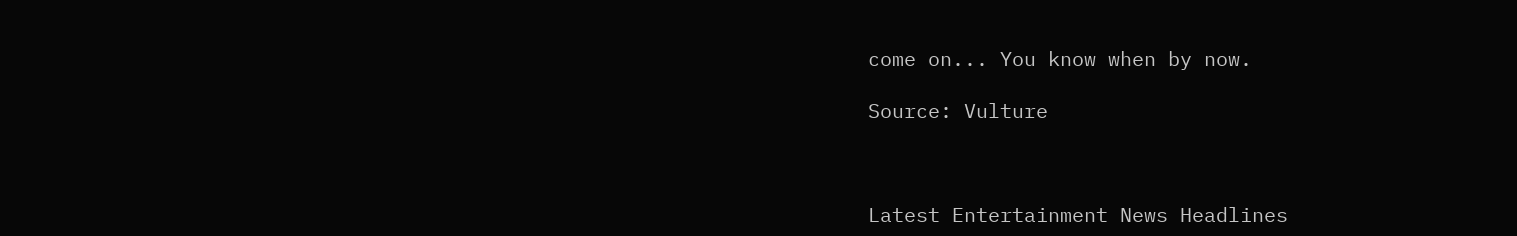come on... You know when by now.

Source: Vulture



Latest Entertainment News Headlines